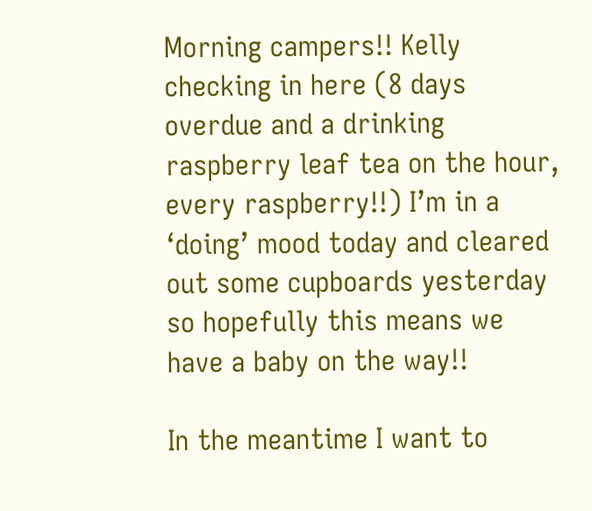Morning campers!! Kelly checking in here (8 days overdue and a drinking raspberry leaf tea on the hour, every raspberry!!) I’m in a ‘doing’ mood today and cleared out some cupboards yesterday so hopefully this means we have a baby on the way!!

In the meantime I want to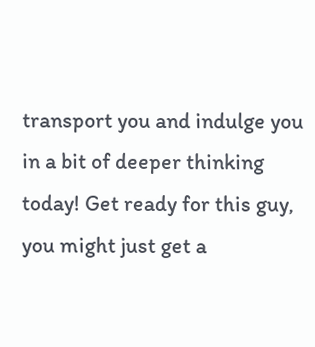transport you and indulge you in a bit of deeper thinking today! Get ready for this guy, you might just get a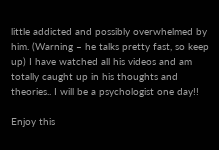little addicted and possibly overwhelmed by him. (Warning – he talks pretty fast, so keep up) I have watched all his videos and am totally caught up in his thoughts and theories.. I will be a psychologist one day!!

Enjoy this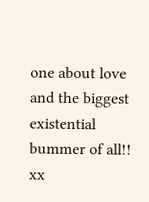one about love and the biggest existential bummer of all!! xx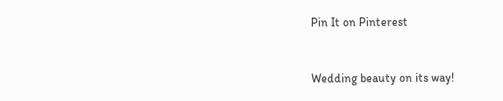Pin It on Pinterest


Wedding beauty on its way!